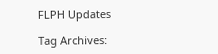FLPH Updates

Tag Archives: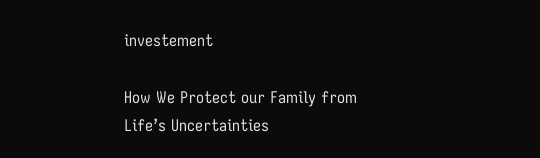investement

How We Protect our Family from Life’s Uncertainties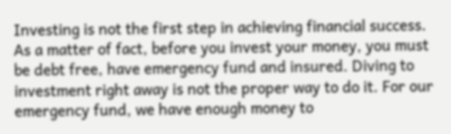Investing is not the first step in achieving financial success. As a matter of fact, before you invest your money, you must be debt free, have emergency fund and insured. Diving to investment right away is not the proper way to do it. For our emergency fund, we have enough money to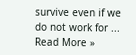survive even if we do not work for ... Read More »